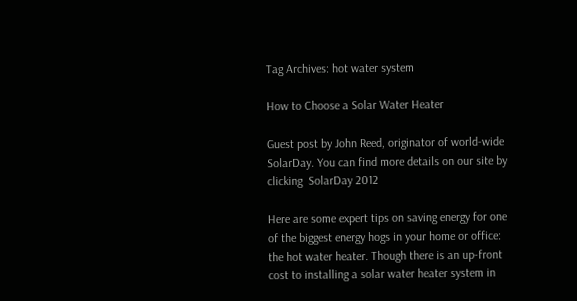Tag Archives: hot water system

How to Choose a Solar Water Heater

Guest post by John Reed, originator of world-wide SolarDay. You can find more details on our site by clicking  SolarDay 2012

Here are some expert tips on saving energy for one of the biggest energy hogs in your home or office: the hot water heater. Though there is an up-front cost to installing a solar water heater system in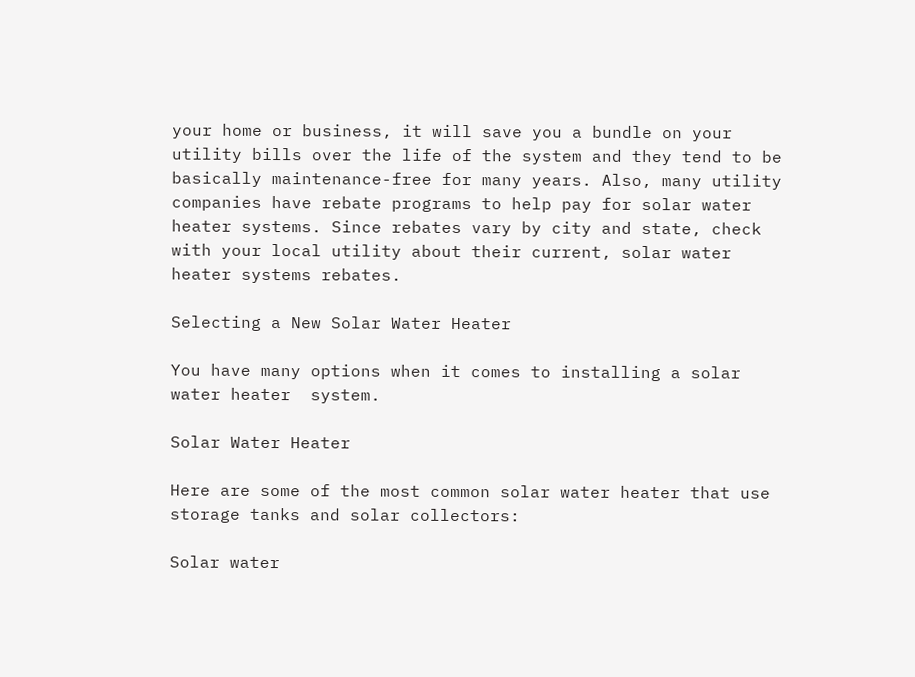your home or business, it will save you a bundle on your utility bills over the life of the system and they tend to be basically maintenance-free for many years. Also, many utility companies have rebate programs to help pay for solar water heater systems. Since rebates vary by city and state, check with your local utility about their current, solar water heater systems rebates.

Selecting a New Solar Water Heater

You have many options when it comes to installing a solar water heater  system.

Solar Water Heater

Here are some of the most common solar water heater that use storage tanks and solar collectors:

Solar water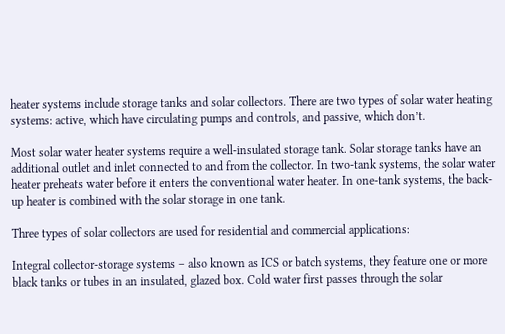heater systems include storage tanks and solar collectors. There are two types of solar water heating systems: active, which have circulating pumps and controls, and passive, which don’t.

Most solar water heater systems require a well-insulated storage tank. Solar storage tanks have an additional outlet and inlet connected to and from the collector. In two-tank systems, the solar water heater preheats water before it enters the conventional water heater. In one-tank systems, the back-up heater is combined with the solar storage in one tank.

Three types of solar collectors are used for residential and commercial applications:

Integral collector-storage systems – also known as ICS or batch systems, they feature one or more black tanks or tubes in an insulated, glazed box. Cold water first passes through the solar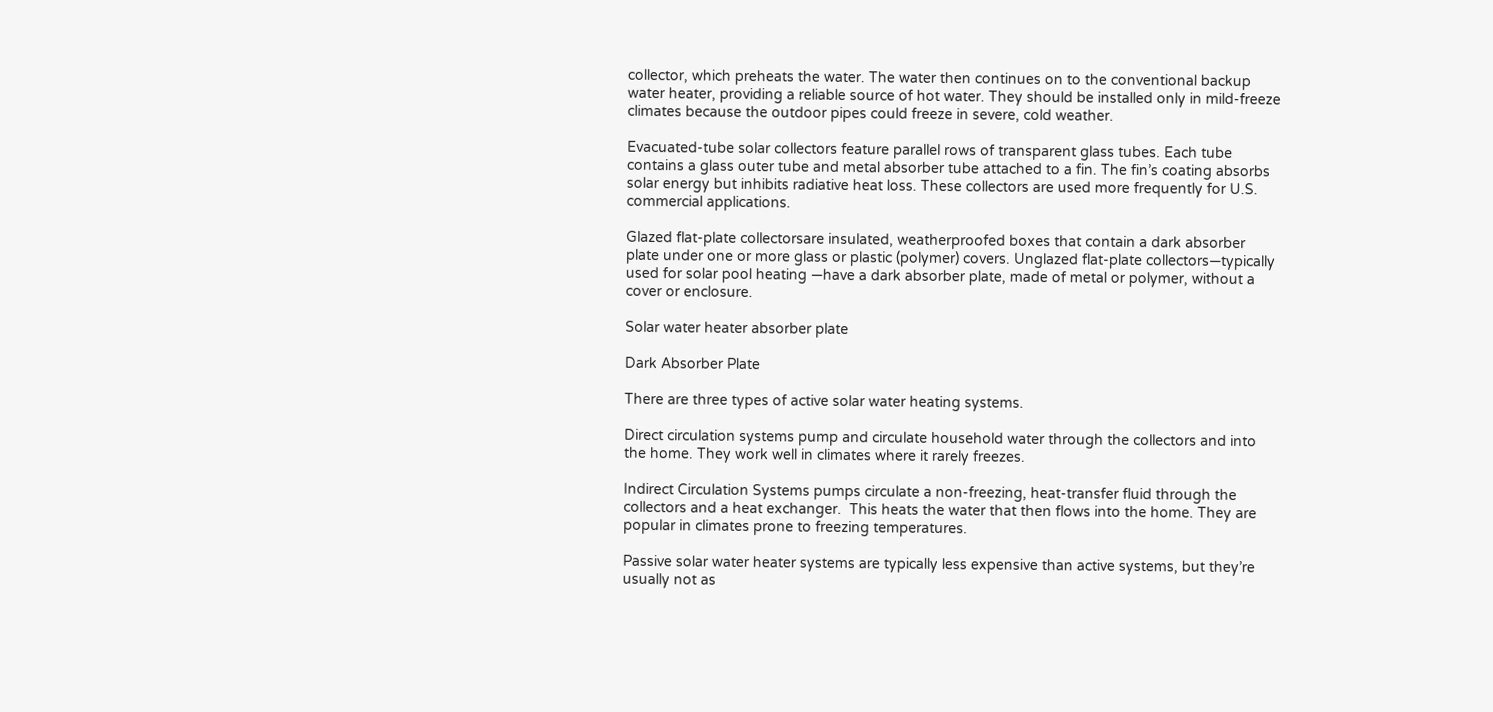collector, which preheats the water. The water then continues on to the conventional backup water heater, providing a reliable source of hot water. They should be installed only in mild-freeze climates because the outdoor pipes could freeze in severe, cold weather.

Evacuated-tube solar collectors feature parallel rows of transparent glass tubes. Each tube contains a glass outer tube and metal absorber tube attached to a fin. The fin’s coating absorbs solar energy but inhibits radiative heat loss. These collectors are used more frequently for U.S. commercial applications.

Glazed flat-plate collectorsare insulated, weatherproofed boxes that contain a dark absorber plate under one or more glass or plastic (polymer) covers. Unglazed flat-plate collectors—typically used for solar pool heating —have a dark absorber plate, made of metal or polymer, without a cover or enclosure.

Solar water heater absorber plate

Dark Absorber Plate

There are three types of active solar water heating systems.

Direct circulation systems pump and circulate household water through the collectors and into the home. They work well in climates where it rarely freezes.

Indirect Circulation Systems pumps circulate a non-freezing, heat-transfer fluid through the collectors and a heat exchanger.  This heats the water that then flows into the home. They are popular in climates prone to freezing temperatures.

Passive solar water heater systems are typically less expensive than active systems, but they’re usually not as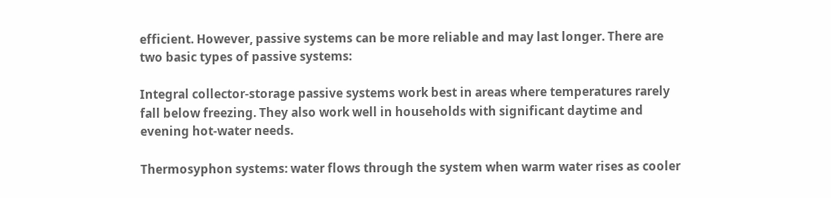efficient. However, passive systems can be more reliable and may last longer. There are two basic types of passive systems:

Integral collector-storage passive systems work best in areas where temperatures rarely fall below freezing. They also work well in households with significant daytime and evening hot-water needs.

Thermosyphon systems: water flows through the system when warm water rises as cooler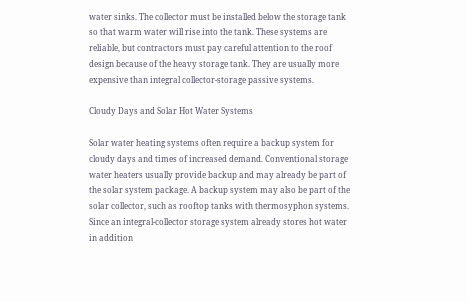water sinks. The collector must be installed below the storage tank so that warm water will rise into the tank. These systems are reliable, but contractors must pay careful attention to the roof design because of the heavy storage tank. They are usually more expensive than integral collector-storage passive systems.

Cloudy Days and Solar Hot Water Systems

Solar water heating systems often require a backup system for cloudy days and times of increased demand. Conventional storage water heaters usually provide backup and may already be part of the solar system package. A backup system may also be part of the solar collector, such as rooftop tanks with thermosyphon systems. Since an integral-collector storage system already stores hot water in addition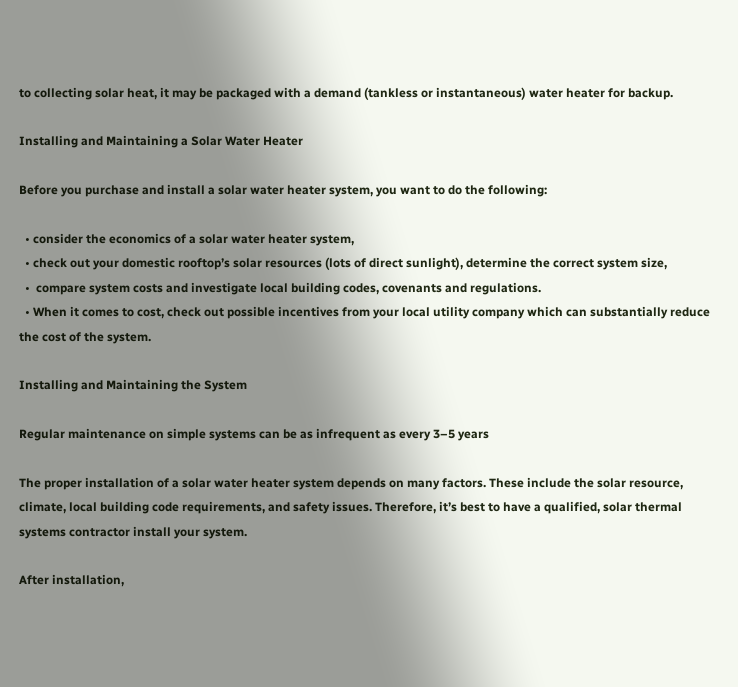to collecting solar heat, it may be packaged with a demand (tankless or instantaneous) water heater for backup.

Installing and Maintaining a Solar Water Heater

Before you purchase and install a solar water heater system, you want to do the following:

  • consider the economics of a solar water heater system,
  • check out your domestic rooftop’s solar resources (lots of direct sunlight), determine the correct system size,
  •  compare system costs and investigate local building codes, covenants and regulations.
  • When it comes to cost, check out possible incentives from your local utility company which can substantially reduce the cost of the system.

Installing and Maintaining the System

Regular maintenance on simple systems can be as infrequent as every 3–5 years

The proper installation of a solar water heater system depends on many factors. These include the solar resource, climate, local building code requirements, and safety issues. Therefore, it’s best to have a qualified, solar thermal systems contractor install your system.

After installation,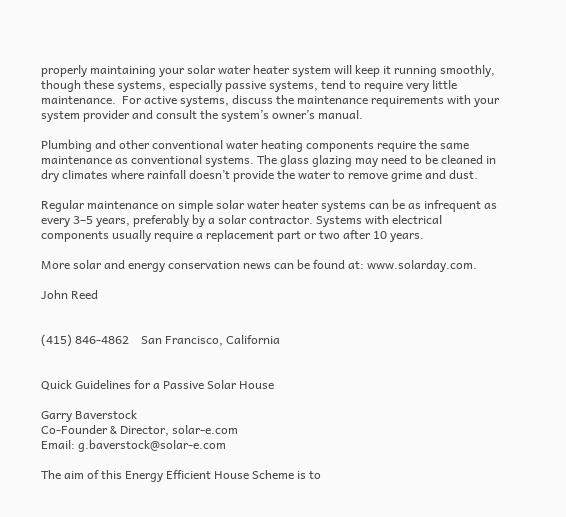properly maintaining your solar water heater system will keep it running smoothly, though these systems, especially passive systems, tend to require very little maintenance.  For active systems, discuss the maintenance requirements with your system provider and consult the system’s owner’s manual.

Plumbing and other conventional water heating components require the same maintenance as conventional systems. The glass glazing may need to be cleaned in dry climates where rainfall doesn’t provide the water to remove grime and dust.

Regular maintenance on simple solar water heater systems can be as infrequent as every 3–5 years, preferably by a solar contractor. Systems with electrical components usually require a replacement part or two after 10 years.

More solar and energy conservation news can be found at: www.solarday.com.

John Reed


(415) 846-4862    San Francisco, California


Quick Guidelines for a Passive Solar House

Garry Baverstock
Co-Founder & Director, solar-e.com
Email: g.baverstock@solar-e.com

The aim of this Energy Efficient House Scheme is to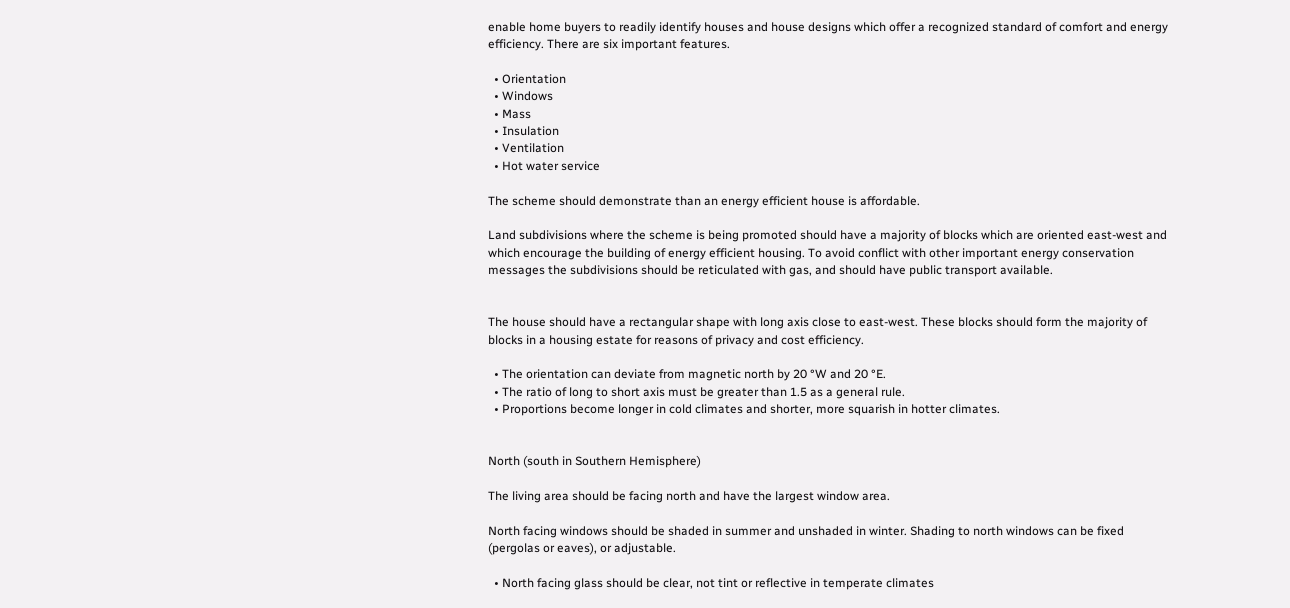enable home buyers to readily identify houses and house designs which offer a recognized standard of comfort and energy efficiency. There are six important features.

  • Orientation
  • Windows
  • Mass
  • Insulation
  • Ventilation
  • Hot water service

The scheme should demonstrate than an energy efficient house is affordable.

Land subdivisions where the scheme is being promoted should have a majority of blocks which are oriented east-west and which encourage the building of energy efficient housing. To avoid conflict with other important energy conservation messages the subdivisions should be reticulated with gas, and should have public transport available.


The house should have a rectangular shape with long axis close to east-west. These blocks should form the majority of blocks in a housing estate for reasons of privacy and cost efficiency.

  • The orientation can deviate from magnetic north by 20 °W and 20 °E.
  • The ratio of long to short axis must be greater than 1.5 as a general rule.
  • Proportions become longer in cold climates and shorter, more squarish in hotter climates.


North (south in Southern Hemisphere)

The living area should be facing north and have the largest window area.

North facing windows should be shaded in summer and unshaded in winter. Shading to north windows can be fixed (pergolas or eaves), or adjustable.

  • North facing glass should be clear, not tint or reflective in temperate climates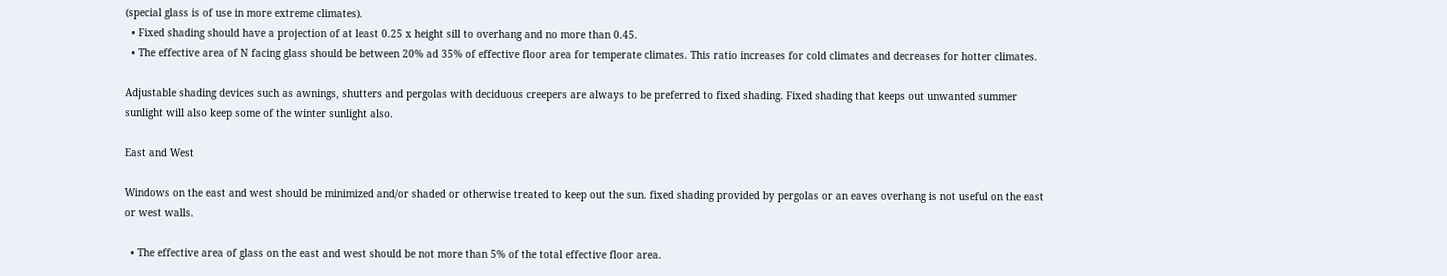(special glass is of use in more extreme climates).
  • Fixed shading should have a projection of at least 0.25 x height sill to overhang and no more than 0.45.
  • The effective area of N facing glass should be between 20% ad 35% of effective floor area for temperate climates. This ratio increases for cold climates and decreases for hotter climates.

Adjustable shading devices such as awnings, shutters and pergolas with deciduous creepers are always to be preferred to fixed shading. Fixed shading that keeps out unwanted summer sunlight will also keep some of the winter sunlight also.

East and West

Windows on the east and west should be minimized and/or shaded or otherwise treated to keep out the sun. fixed shading provided by pergolas or an eaves overhang is not useful on the east or west walls.

  • The effective area of glass on the east and west should be not more than 5% of the total effective floor area.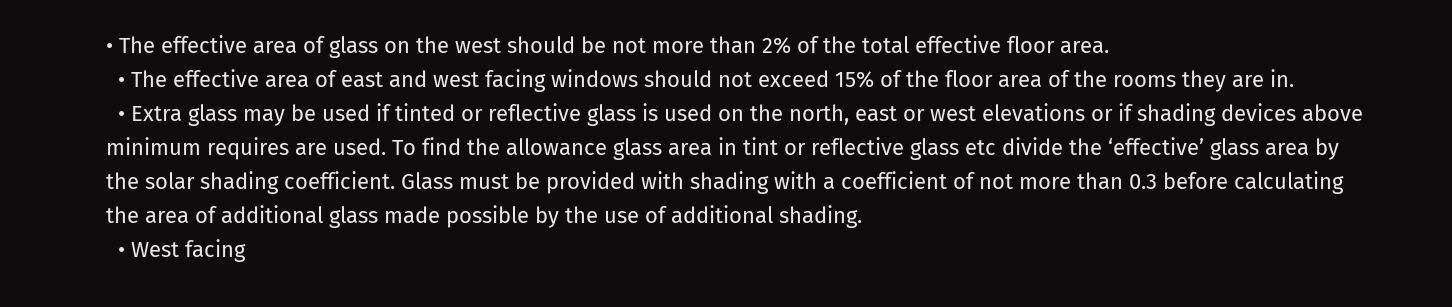• The effective area of glass on the west should be not more than 2% of the total effective floor area.
  • The effective area of east and west facing windows should not exceed 15% of the floor area of the rooms they are in.
  • Extra glass may be used if tinted or reflective glass is used on the north, east or west elevations or if shading devices above minimum requires are used. To find the allowance glass area in tint or reflective glass etc divide the ‘effective’ glass area by the solar shading coefficient. Glass must be provided with shading with a coefficient of not more than 0.3 before calculating the area of additional glass made possible by the use of additional shading.
  • West facing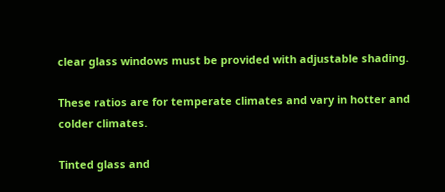clear glass windows must be provided with adjustable shading.

These ratios are for temperate climates and vary in hotter and colder climates.

Tinted glass and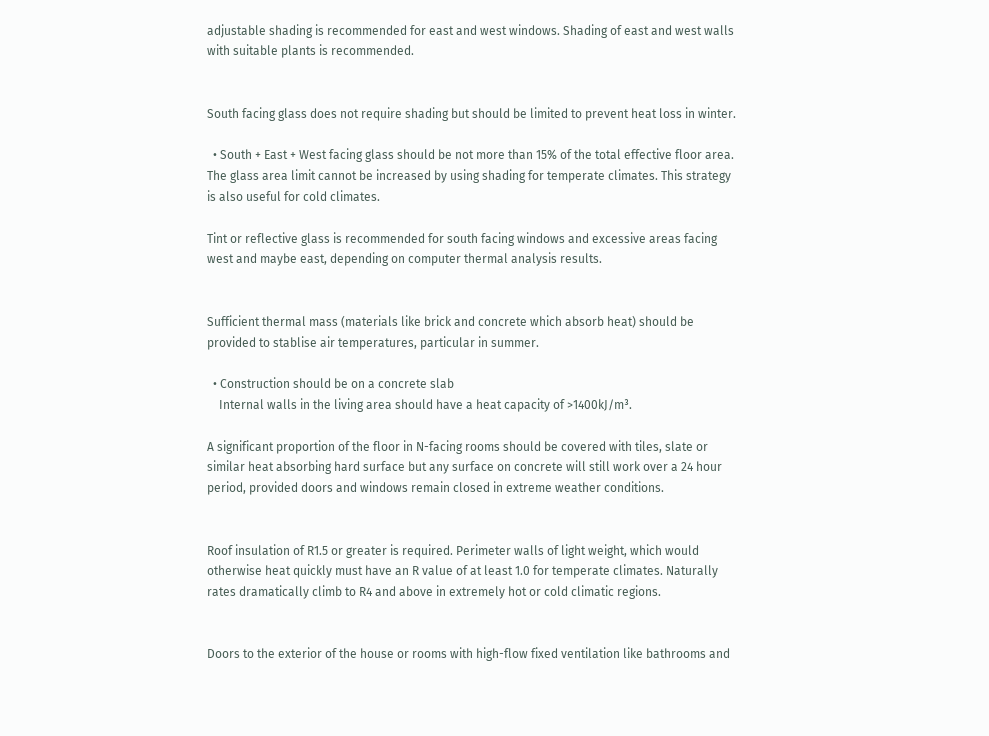adjustable shading is recommended for east and west windows. Shading of east and west walls with suitable plants is recommended.


South facing glass does not require shading but should be limited to prevent heat loss in winter.

  • South + East + West facing glass should be not more than 15% of the total effective floor area. The glass area limit cannot be increased by using shading for temperate climates. This strategy is also useful for cold climates.

Tint or reflective glass is recommended for south facing windows and excessive areas facing west and maybe east, depending on computer thermal analysis results.


Sufficient thermal mass (materials like brick and concrete which absorb heat) should be provided to stablise air temperatures, particular in summer.

  • Construction should be on a concrete slab
    Internal walls in the living area should have a heat capacity of >1400kJ/m³.

A significant proportion of the floor in N-facing rooms should be covered with tiles, slate or similar heat absorbing hard surface but any surface on concrete will still work over a 24 hour period, provided doors and windows remain closed in extreme weather conditions.


Roof insulation of R1.5 or greater is required. Perimeter walls of light weight, which would otherwise heat quickly must have an R value of at least 1.0 for temperate climates. Naturally rates dramatically climb to R4 and above in extremely hot or cold climatic regions.


Doors to the exterior of the house or rooms with high-flow fixed ventilation like bathrooms and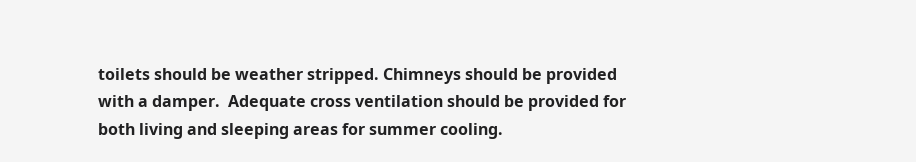toilets should be weather stripped. Chimneys should be provided with a damper.  Adequate cross ventilation should be provided for both living and sleeping areas for summer cooling.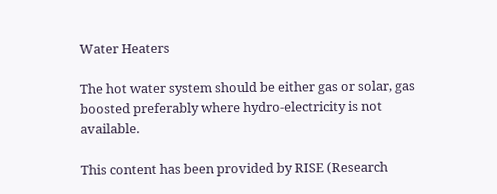Water Heaters

The hot water system should be either gas or solar, gas boosted preferably where hydro-electricity is not available.

This content has been provided by RISE (Research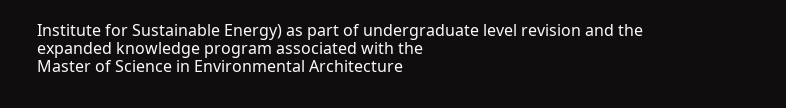Institute for Sustainable Energy) as part of undergraduate level revision and the expanded knowledge program associated with the
Master of Science in Environmental Architecture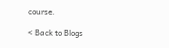course.

< Back to Blogs